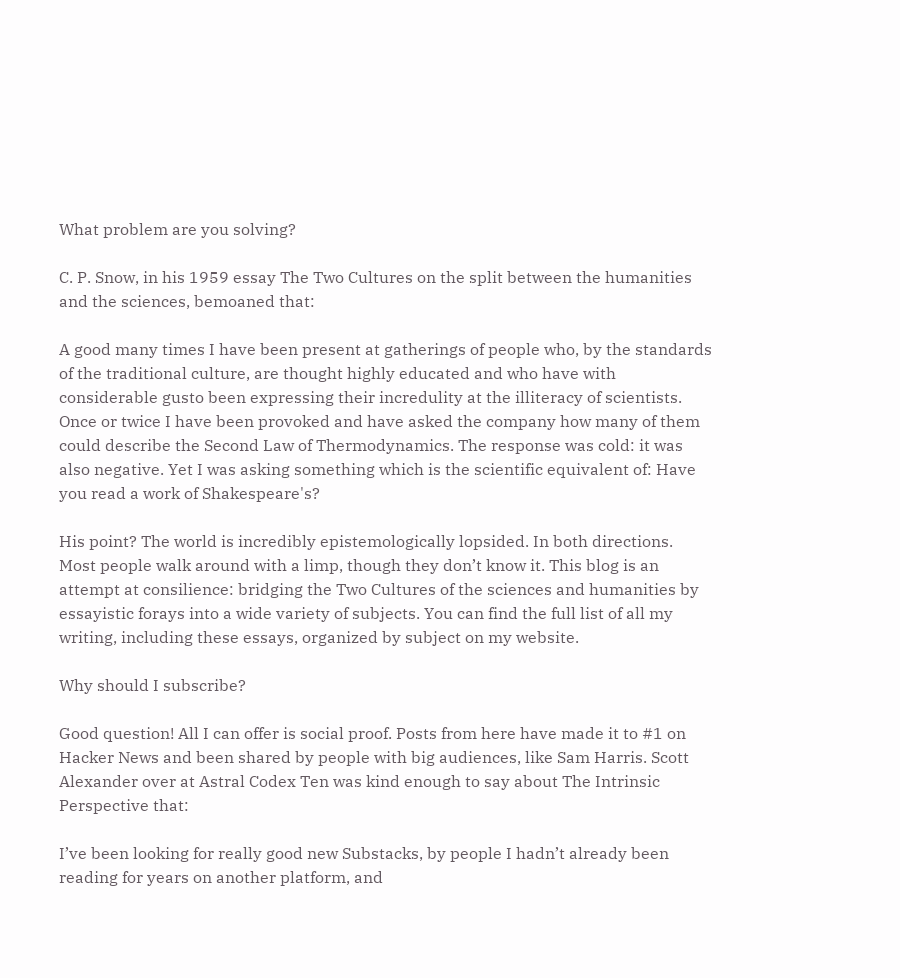What problem are you solving?

C. P. Snow, in his 1959 essay The Two Cultures on the split between the humanities and the sciences, bemoaned that:

A good many times I have been present at gatherings of people who, by the standards of the traditional culture, are thought highly educated and who have with considerable gusto been expressing their incredulity at the illiteracy of scientists. Once or twice I have been provoked and have asked the company how many of them could describe the Second Law of Thermodynamics. The response was cold: it was also negative. Yet I was asking something which is the scientific equivalent of: Have you read a work of Shakespeare's?

His point? The world is incredibly epistemologically lopsided. In both directions. Most people walk around with a limp, though they don’t know it. This blog is an attempt at consilience: bridging the Two Cultures of the sciences and humanities by essayistic forays into a wide variety of subjects. You can find the full list of all my writing, including these essays, organized by subject on my website.

Why should I subscribe?

Good question! All I can offer is social proof. Posts from here have made it to #1 on Hacker News and been shared by people with big audiences, like Sam Harris. Scott Alexander over at Astral Codex Ten was kind enough to say about The Intrinsic Perspective that:

I’ve been looking for really good new Substacks, by people I hadn’t already been reading for years on another platform, and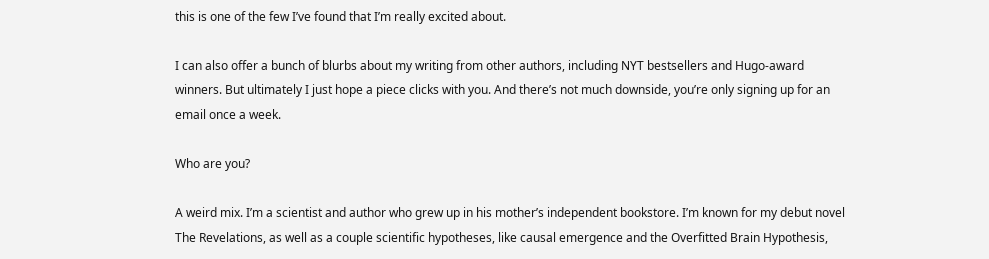this is one of the few I’ve found that I’m really excited about.

I can also offer a bunch of blurbs about my writing from other authors, including NYT bestsellers and Hugo-award winners. But ultimately I just hope a piece clicks with you. And there’s not much downside, you’re only signing up for an email once a week.

Who are you?

A weird mix. I’m a scientist and author who grew up in his mother’s independent bookstore. I’m known for my debut novel The Revelations, as well as a couple scientific hypotheses, like causal emergence and the Overfitted Brain Hypothesis,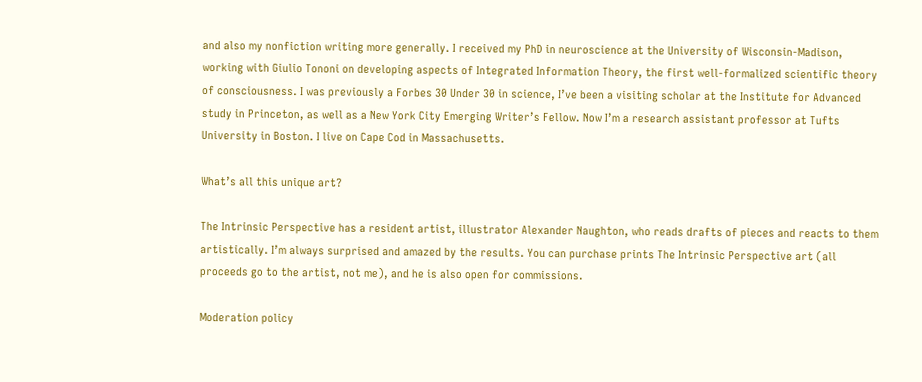and also my nonfiction writing more generally. I received my PhD in neuroscience at the University of Wisconsin-Madison, working with Giulio Tononi on developing aspects of Integrated Information Theory, the first well-formalized scientific theory of consciousness. I was previously a Forbes 30 Under 30 in science, I’ve been a visiting scholar at the Institute for Advanced study in Princeton, as well as a New York City Emerging Writer’s Fellow. Now I’m a research assistant professor at Tufts University in Boston. I live on Cape Cod in Massachusetts.

What’s all this unique art?

The Intrinsic Perspective has a resident artist, illustrator Alexander Naughton, who reads drafts of pieces and reacts to them artistically. I’m always surprised and amazed by the results. You can purchase prints The Intrinsic Perspective art (all proceeds go to the artist, not me), and he is also open for commissions.

Moderation policy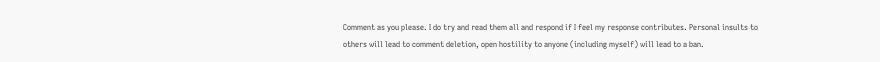Comment as you please. I do try and read them all and respond if I feel my response contributes. Personal insults to others will lead to comment deletion, open hostility to anyone (including myself) will lead to a ban.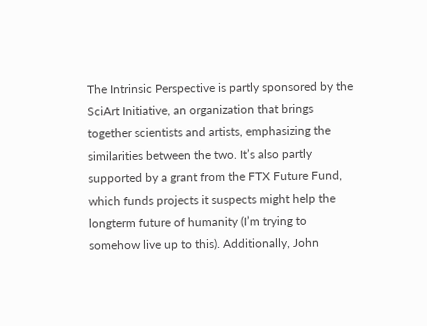The Intrinsic Perspective is partly sponsored by the SciArt Initiative, an organization that brings together scientists and artists, emphasizing the similarities between the two. It’s also partly supported by a grant from the FTX Future Fund, which funds projects it suspects might help the longterm future of humanity (I’m trying to somehow live up to this). Additionally, John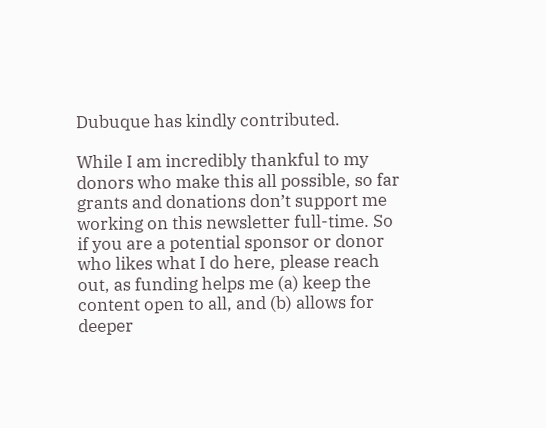Dubuque has kindly contributed.

While I am incredibly thankful to my donors who make this all possible, so far grants and donations don’t support me working on this newsletter full-time. So if you are a potential sponsor or donor who likes what I do here, please reach out, as funding helps me (a) keep the content open to all, and (b) allows for deeper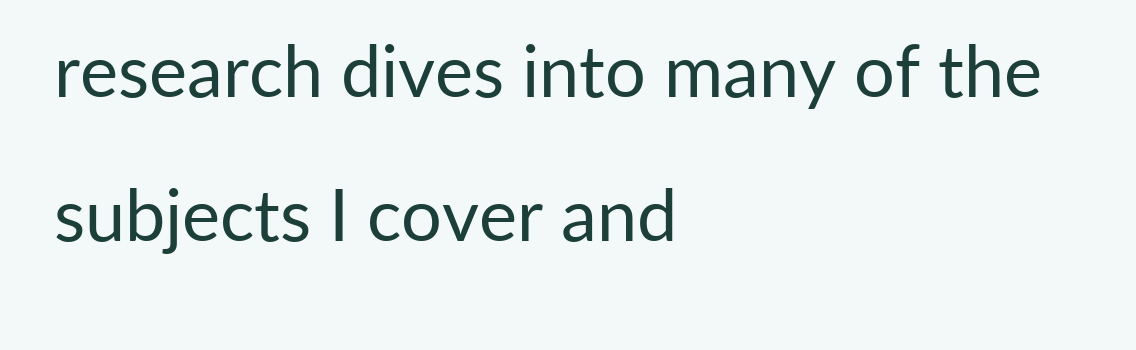research dives into many of the subjects I cover and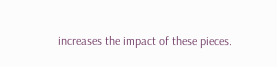increases the impact of these pieces.